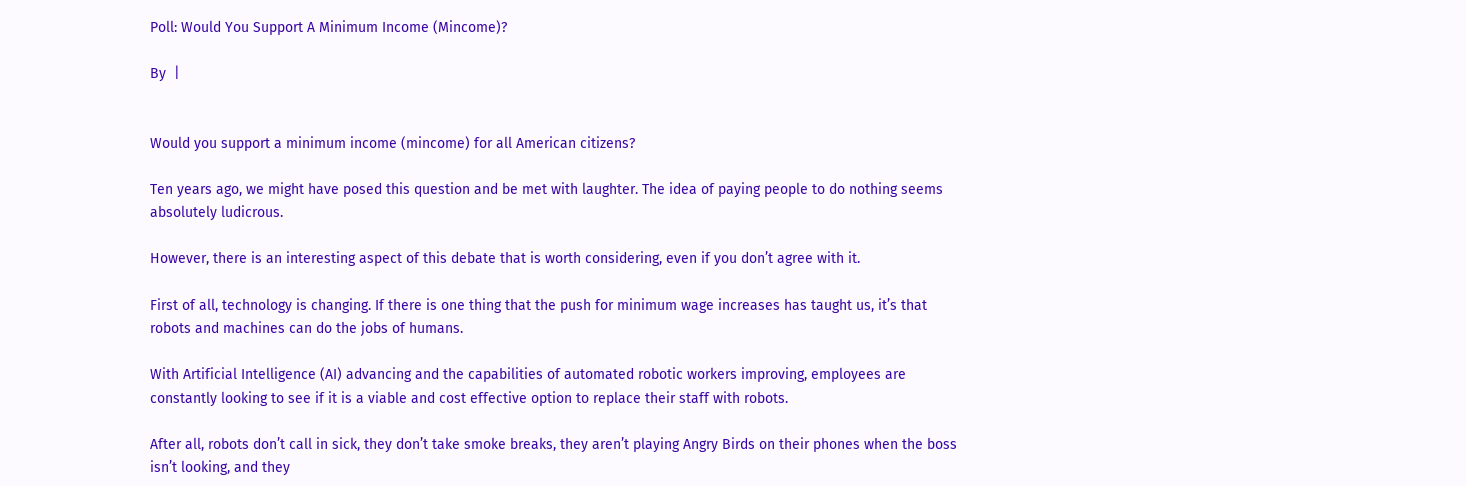Poll: Would You Support A Minimum Income (Mincome)?

By  |


Would you support a minimum income (mincome) for all American citizens?

Ten years ago, we might have posed this question and be met with laughter. The idea of paying people to do nothing seems absolutely ludicrous.

However, there is an interesting aspect of this debate that is worth considering, even if you don’t agree with it.

First of all, technology is changing. If there is one thing that the push for minimum wage increases has taught us, it’s that robots and machines can do the jobs of humans.

With Artificial Intelligence (AI) advancing and the capabilities of automated robotic workers improving, employees are constantly looking to see if it is a viable and cost effective option to replace their staff with robots.

After all, robots don’t call in sick, they don’t take smoke breaks, they aren’t playing Angry Birds on their phones when the boss isn’t looking, and they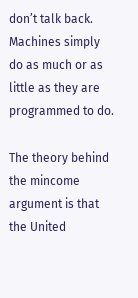don’t talk back. Machines simply do as much or as little as they are programmed to do.

The theory behind the mincome argument is that the United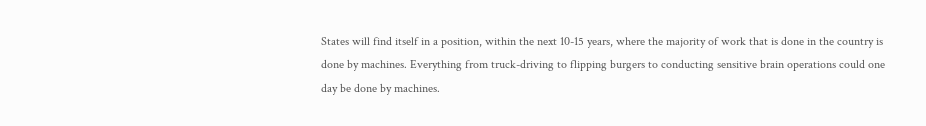States will find itself in a position, within the next 10-15 years, where the majority of work that is done in the country is done by machines. Everything from truck-driving to flipping burgers to conducting sensitive brain operations could one day be done by machines.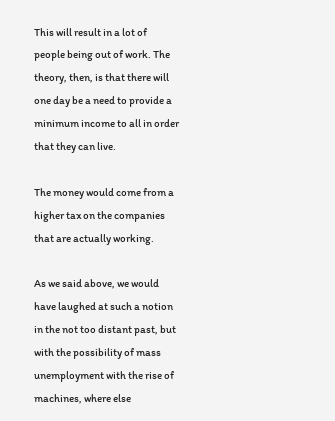This will result in a lot of people being out of work. The theory, then, is that there will one day be a need to provide a minimum income to all in order that they can live.

The money would come from a higher tax on the companies that are actually working.

As we said above, we would have laughed at such a notion in the not too distant past, but with the possibility of mass unemployment with the rise of machines, where else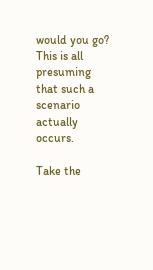would you go? This is all presuming that such a scenario actually occurs.

Take the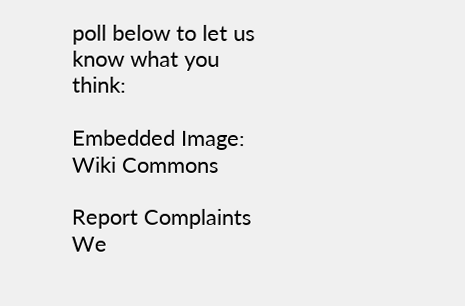poll below to let us know what you think:

Embedded Image: Wiki Commons

Report Complaints We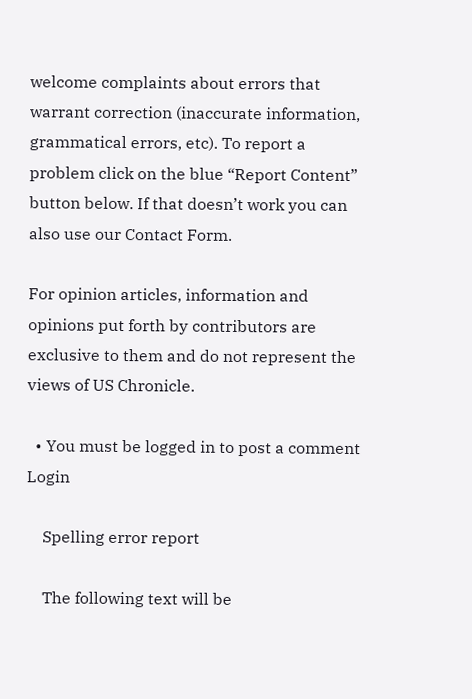welcome complaints about errors that warrant correction (inaccurate information, grammatical errors, etc). To report a problem click on the blue “Report Content” button below. If that doesn’t work you can also use our Contact Form.

For opinion articles, information and opinions put forth by contributors are exclusive to them and do not represent the views of US Chronicle.

  • You must be logged in to post a comment Login

    Spelling error report

    The following text will be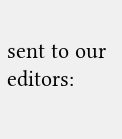sent to our editors: